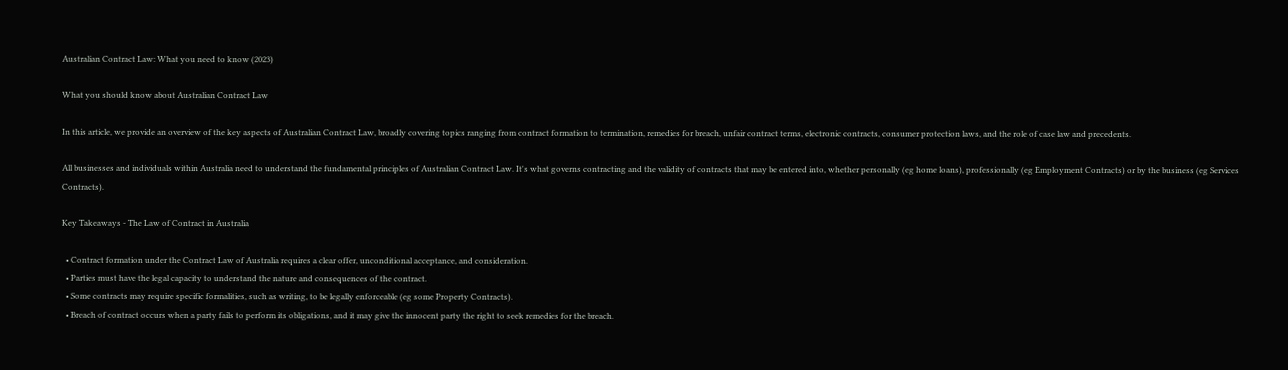Australian Contract Law: What you need to know (2023)

What you should know about Australian Contract Law

In this article, we provide an overview of the key aspects of Australian Contract Law, broadly covering topics ranging from contract formation to termination, remedies for breach, unfair contract terms, electronic contracts, consumer protection laws, and the role of case law and precedents.

All businesses and individuals within Australia need to understand the fundamental principles of Australian Contract Law. It's what governs contracting and the validity of contracts that may be entered into, whether personally (eg home loans), professionally (eg Employment Contracts) or by the business (eg Services Contracts).

Key Takeaways - The Law of Contract in Australia

  • Contract formation under the Contract Law of Australia requires a clear offer, unconditional acceptance, and consideration.
  • Parties must have the legal capacity to understand the nature and consequences of the contract.
  • Some contracts may require specific formalities, such as writing, to be legally enforceable (eg some Property Contracts).
  • Breach of contract occurs when a party fails to perform its obligations, and it may give the innocent party the right to seek remedies for the breach.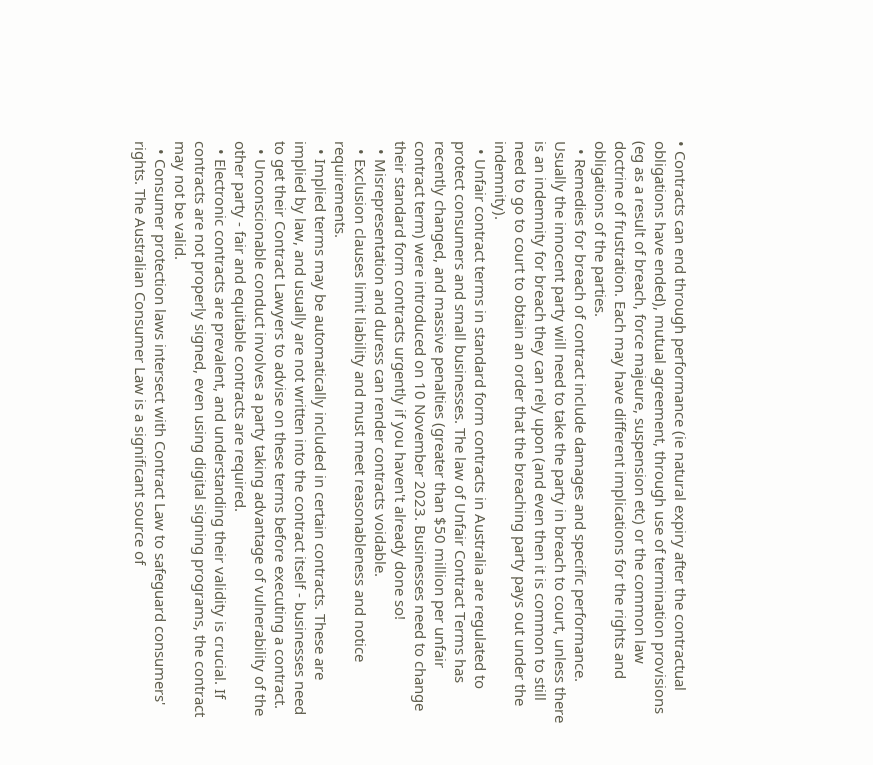• Contracts can end through performance (ie natural expiry after the contractual obligations have ended), mutual agreement, through use of termination provisions (eg as a result of breach, force majeure, suspension etc) or the common law doctrine of frustration. Each may have different implications for the rights and obligations of the parties.
  • Remedies for breach of contract include damages and specific performance. Usually the innocent party will need to take the party in breach to court, unless there is an indemnity for breach they can rely upon (and even then it is common to still need to go to court to obtain an order that the breaching party pays out under the indemnity).
  • Unfair contract terms in standard form contracts in Australia are regulated to protect consumers and small businesses. The law of Unfair Contract Terms has recently changed, and massive penalties (greater than $50 million per unfair contract term) were introduced on 10 November 2023. Businesses need to change their standard form contracts urgently if you haven't already done so!
  • Misrepresentation and duress can render contracts voidable.
  • Exclusion clauses limit liability and must meet reasonableness and notice requirements.
  • Implied terms may be automatically included in certain contracts. These are implied by law, and usually are not written into the contract itself - businesses need to get their Contract Lawyers to advise on these terms before executing a contract.
  • Unconscionable conduct involves a party taking advantage of vulnerability of the other party - fair and equitable contracts are required.
  • Electronic contracts are prevalent, and understanding their validity is crucial. If contracts are not properly signed, even using digital signing programs, the contract may not be valid.
  • Consumer protection laws intersect with Contract Law to safeguard consumers' rights. The Australian Consumer Law is a significant source of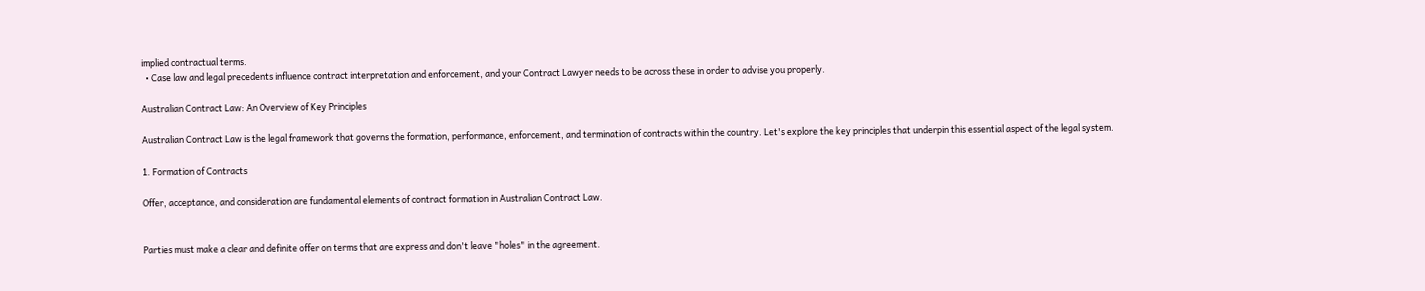implied contractual terms.
  • Case law and legal precedents influence contract interpretation and enforcement, and your Contract Lawyer needs to be across these in order to advise you properly.

Australian Contract Law: An Overview of Key Principles

Australian Contract Law is the legal framework that governs the formation, performance, enforcement, and termination of contracts within the country. Let's explore the key principles that underpin this essential aspect of the legal system.

1. Formation of Contracts

Offer, acceptance, and consideration are fundamental elements of contract formation in Australian Contract Law.


Parties must make a clear and definite offer on terms that are express and don't leave "holes" in the agreement.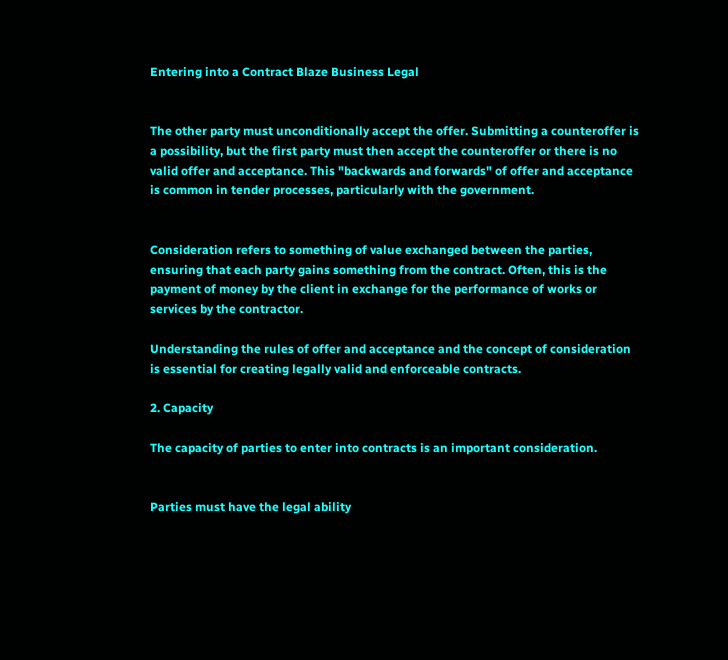Entering into a Contract Blaze Business Legal


The other party must unconditionally accept the offer. Submitting a counteroffer is a possibility, but the first party must then accept the counteroffer or there is no valid offer and acceptance. This "backwards and forwards" of offer and acceptance is common in tender processes, particularly with the government.


Consideration refers to something of value exchanged between the parties, ensuring that each party gains something from the contract. Often, this is the payment of money by the client in exchange for the performance of works or services by the contractor.

Understanding the rules of offer and acceptance and the concept of consideration is essential for creating legally valid and enforceable contracts.

2. Capacity

The capacity of parties to enter into contracts is an important consideration.


Parties must have the legal ability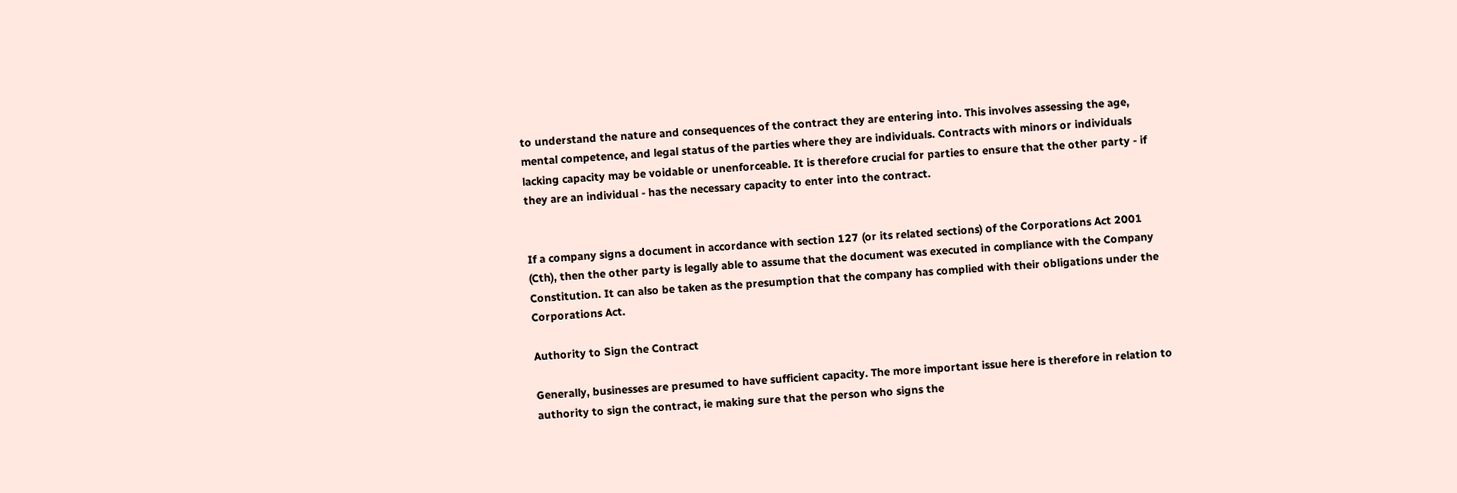to understand the nature and consequences of the contract they are entering into. This involves assessing the age, mental competence, and legal status of the parties where they are individuals. Contracts with minors or individuals lacking capacity may be voidable or unenforceable. It is therefore crucial for parties to ensure that the other party - if they are an individual - has the necessary capacity to enter into the contract.


If a company signs a document in accordance with section 127 (or its related sections) of the Corporations Act 2001 (Cth), then the other party is legally able to assume that the document was executed in compliance with the Company Constitution. It can also be taken as the presumption that the company has complied with their obligations under the Corporations Act.

Authority to Sign the Contract

Generally, businesses are presumed to have sufficient capacity. The more important issue here is therefore in relation to authority to sign the contract, ie making sure that the person who signs the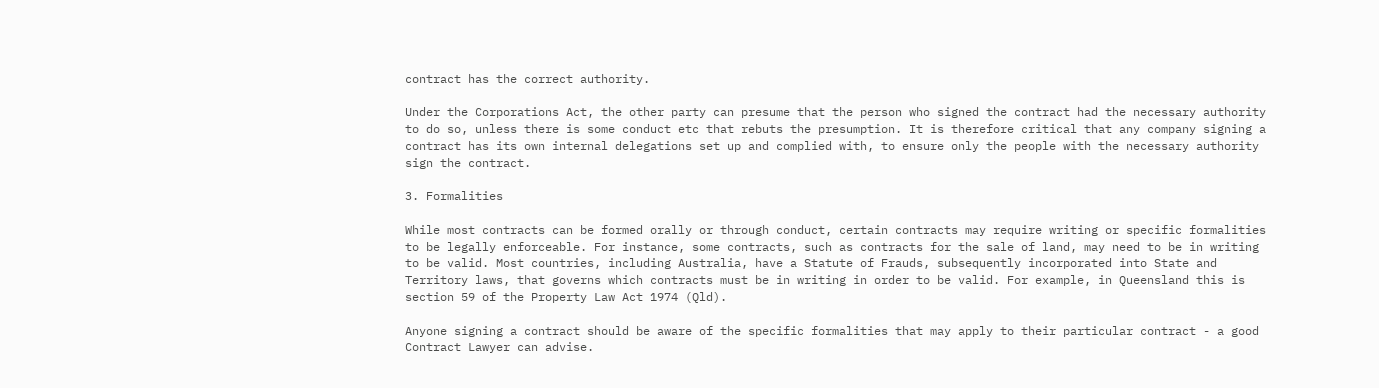contract has the correct authority.

Under the Corporations Act, the other party can presume that the person who signed the contract had the necessary authority to do so, unless there is some conduct etc that rebuts the presumption. It is therefore critical that any company signing a contract has its own internal delegations set up and complied with, to ensure only the people with the necessary authority sign the contract.

3. Formalities

While most contracts can be formed orally or through conduct, certain contracts may require writing or specific formalities to be legally enforceable. For instance, some contracts, such as contracts for the sale of land, may need to be in writing to be valid. Most countries, including Australia, have a Statute of Frauds, subsequently incorporated into State and Territory laws, that governs which contracts must be in writing in order to be valid. For example, in Queensland this is section 59 of the Property Law Act 1974 (Qld).

Anyone signing a contract should be aware of the specific formalities that may apply to their particular contract - a good Contract Lawyer can advise.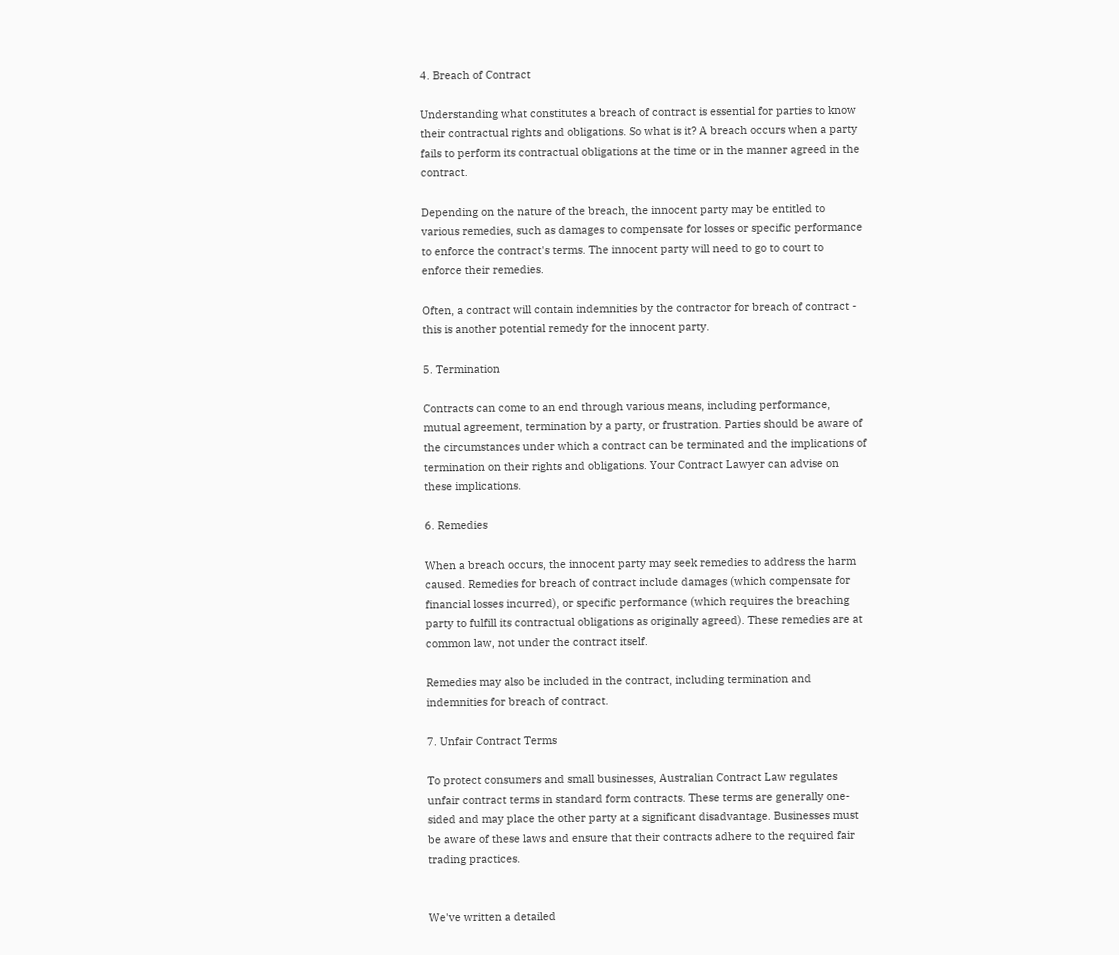4. Breach of Contract

Understanding what constitutes a breach of contract is essential for parties to know their contractual rights and obligations. So what is it? A breach occurs when a party fails to perform its contractual obligations at the time or in the manner agreed in the contract.

Depending on the nature of the breach, the innocent party may be entitled to various remedies, such as damages to compensate for losses or specific performance to enforce the contract's terms. The innocent party will need to go to court to enforce their remedies.

Often, a contract will contain indemnities by the contractor for breach of contract - this is another potential remedy for the innocent party.

5. Termination

Contracts can come to an end through various means, including performance, mutual agreement, termination by a party, or frustration. Parties should be aware of the circumstances under which a contract can be terminated and the implications of termination on their rights and obligations. Your Contract Lawyer can advise on these implications.

6. Remedies

When a breach occurs, the innocent party may seek remedies to address the harm caused. Remedies for breach of contract include damages (which compensate for financial losses incurred), or specific performance (which requires the breaching party to fulfill its contractual obligations as originally agreed). These remedies are at common law, not under the contract itself.

Remedies may also be included in the contract, including termination and indemnities for breach of contract.

7. Unfair Contract Terms

To protect consumers and small businesses, Australian Contract Law regulates unfair contract terms in standard form contracts. These terms are generally one-sided and may place the other party at a significant disadvantage. Businesses must be aware of these laws and ensure that their contracts adhere to the required fair trading practices.


We've written a detailed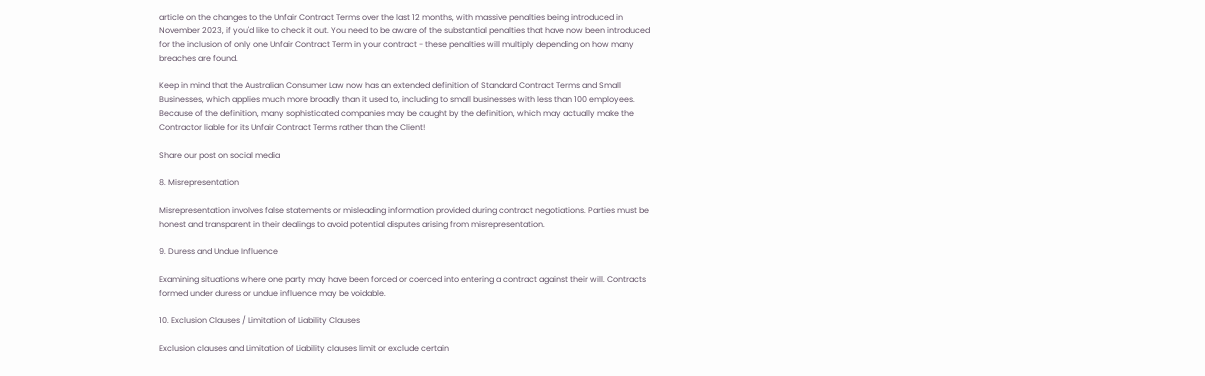article on the changes to the Unfair Contract Terms over the last 12 months, with massive penalties being introduced in November 2023, if you'd like to check it out. You need to be aware of the substantial penalties that have now been introduced for the inclusion of only one Unfair Contract Term in your contract - these penalties will multiply depending on how many breaches are found.

Keep in mind that the Australian Consumer Law now has an extended definition of Standard Contract Terms and Small Businesses, which applies much more broadly than it used to, including to small businesses with less than 100 employees. Because of the definition, many sophisticated companies may be caught by the definition, which may actually make the Contractor liable for its Unfair Contract Terms rather than the Client!

Share our post on social media

8. Misrepresentation

Misrepresentation involves false statements or misleading information provided during contract negotiations. Parties must be honest and transparent in their dealings to avoid potential disputes arising from misrepresentation.

9. Duress and Undue Influence

Examining situations where one party may have been forced or coerced into entering a contract against their will. Contracts formed under duress or undue influence may be voidable.

10. Exclusion Clauses / Limitation of Liability Clauses

Exclusion clauses and Limitation of Liability clauses limit or exclude certain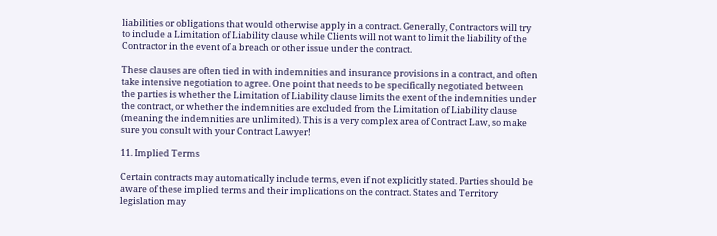liabilities or obligations that would otherwise apply in a contract. Generally, Contractors will try to include a Limitation of Liability clause while Clients will not want to limit the liability of the Contractor in the event of a breach or other issue under the contract.

These clauses are often tied in with indemnities and insurance provisions in a contract, and often take intensive negotiation to agree. One point that needs to be specifically negotiated between the parties is whether the Limitation of Liability clause limits the exent of the indemnities under the contract, or whether the indemnities are excluded from the Limitation of Liability clause (meaning the indemnities are unlimited). This is a very complex area of Contract Law, so make sure you consult with your Contract Lawyer!

11. Implied Terms

Certain contracts may automatically include terms, even if not explicitly stated. Parties should be aware of these implied terms and their implications on the contract. States and Territory legislation may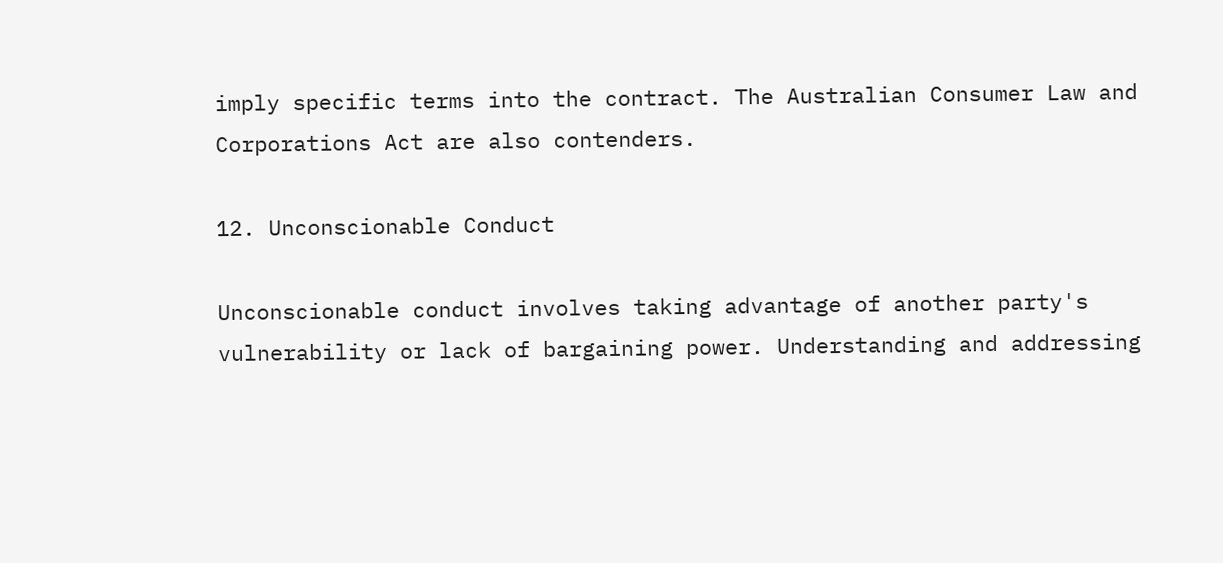imply specific terms into the contract. The Australian Consumer Law and Corporations Act are also contenders.

12. Unconscionable Conduct

Unconscionable conduct involves taking advantage of another party's vulnerability or lack of bargaining power. Understanding and addressing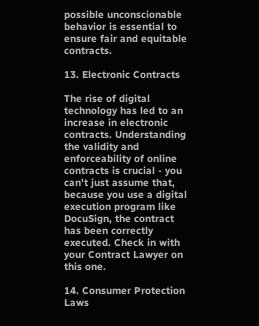possible unconscionable behavior is essential to ensure fair and equitable contracts.

13. Electronic Contracts

The rise of digital technology has led to an increase in electronic contracts. Understanding the validity and enforceability of online contracts is crucial - you can't just assume that, because you use a digital execution program like DocuSign, the contract has been correctly executed. Check in with your Contract Lawyer on this one.

14. Consumer Protection Laws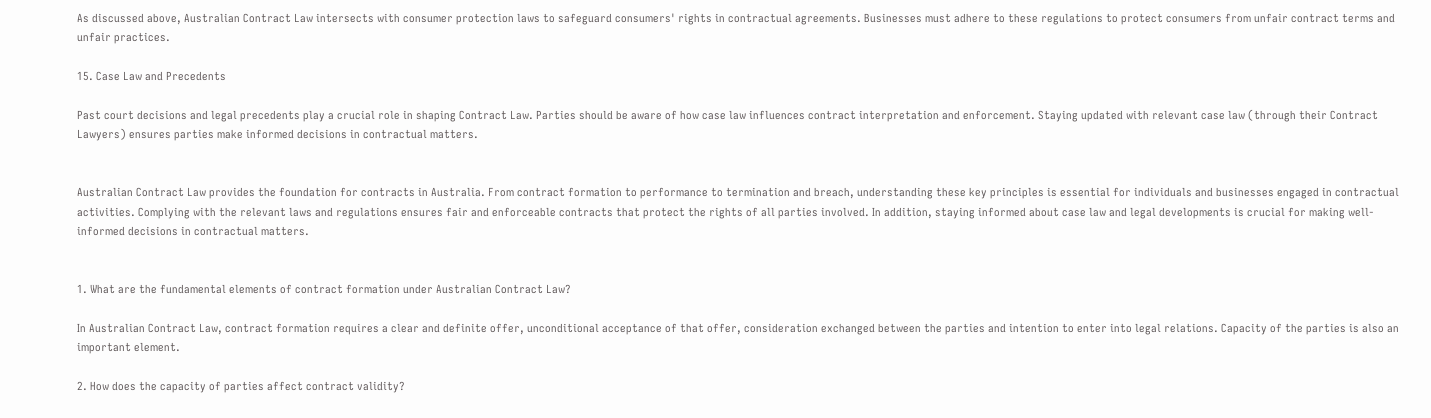As discussed above, Australian Contract Law intersects with consumer protection laws to safeguard consumers' rights in contractual agreements. Businesses must adhere to these regulations to protect consumers from unfair contract terms and unfair practices.

15. Case Law and Precedents

Past court decisions and legal precedents play a crucial role in shaping Contract Law. Parties should be aware of how case law influences contract interpretation and enforcement. Staying updated with relevant case law (through their Contract Lawyers) ensures parties make informed decisions in contractual matters.


Australian Contract Law provides the foundation for contracts in Australia. From contract formation to performance to termination and breach, understanding these key principles is essential for individuals and businesses engaged in contractual activities. Complying with the relevant laws and regulations ensures fair and enforceable contracts that protect the rights of all parties involved. In addition, staying informed about case law and legal developments is crucial for making well-informed decisions in contractual matters.


1. What are the fundamental elements of contract formation under Australian Contract Law?

In Australian Contract Law, contract formation requires a clear and definite offer, unconditional acceptance of that offer, consideration exchanged between the parties and intention to enter into legal relations. Capacity of the parties is also an important element.

2. How does the capacity of parties affect contract validity?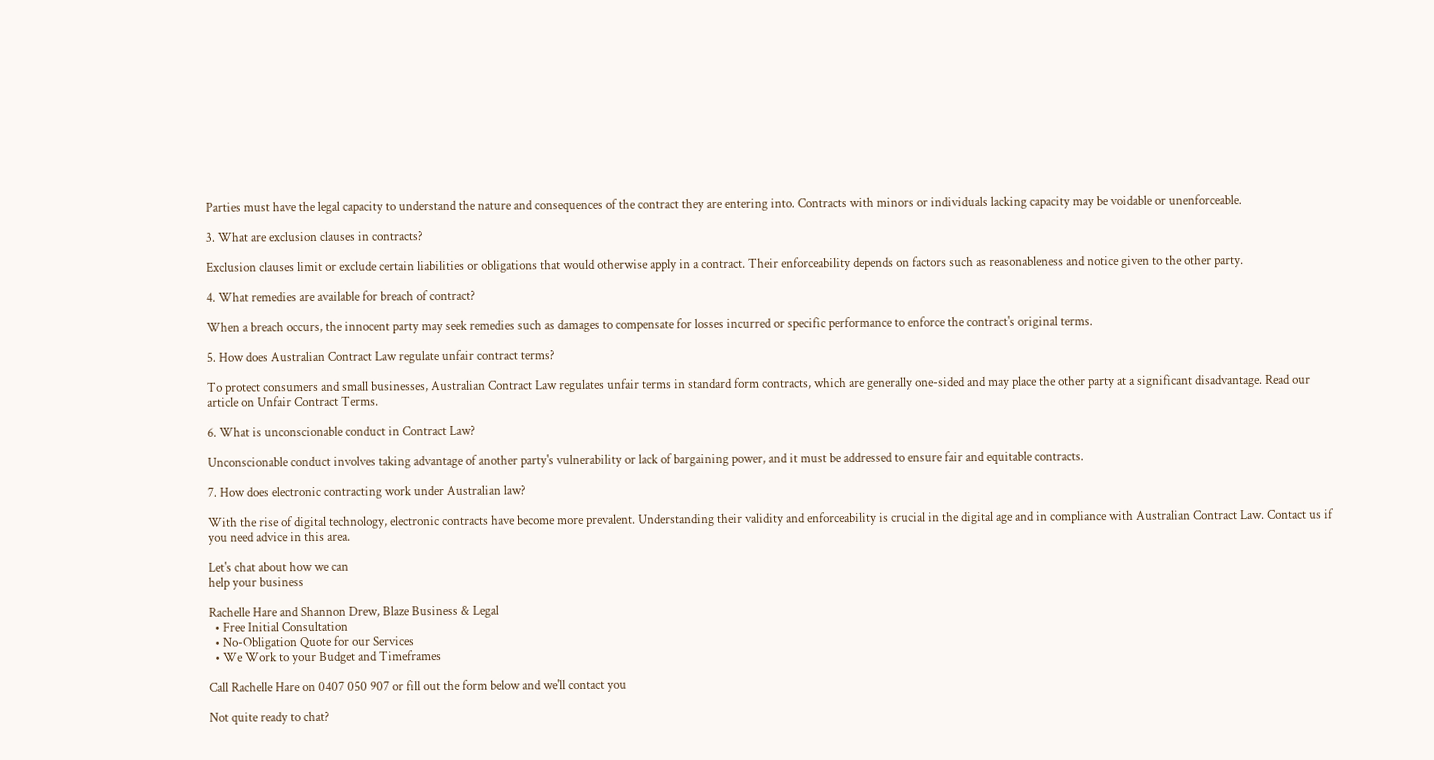Parties must have the legal capacity to understand the nature and consequences of the contract they are entering into. Contracts with minors or individuals lacking capacity may be voidable or unenforceable.

3. What are exclusion clauses in contracts?

Exclusion clauses limit or exclude certain liabilities or obligations that would otherwise apply in a contract. Their enforceability depends on factors such as reasonableness and notice given to the other party.

4. What remedies are available for breach of contract?

When a breach occurs, the innocent party may seek remedies such as damages to compensate for losses incurred or specific performance to enforce the contract's original terms.

5. How does Australian Contract Law regulate unfair contract terms?

To protect consumers and small businesses, Australian Contract Law regulates unfair terms in standard form contracts, which are generally one-sided and may place the other party at a significant disadvantage. Read our article on Unfair Contract Terms.

6. What is unconscionable conduct in Contract Law?

Unconscionable conduct involves taking advantage of another party's vulnerability or lack of bargaining power, and it must be addressed to ensure fair and equitable contracts.

7. How does electronic contracting work under Australian law?

With the rise of digital technology, electronic contracts have become more prevalent. Understanding their validity and enforceability is crucial in the digital age and in compliance with Australian Contract Law. Contact us if you need advice in this area.

Let's chat about how we can
help your business

Rachelle Hare and Shannon Drew, Blaze Business & Legal
  • Free Initial Consultation
  • No-Obligation Quote for our Services
  • We Work to your Budget and Timeframes

Call Rachelle Hare on 0407 050 907 or fill out the form below and we'll contact you

Not quite ready to chat?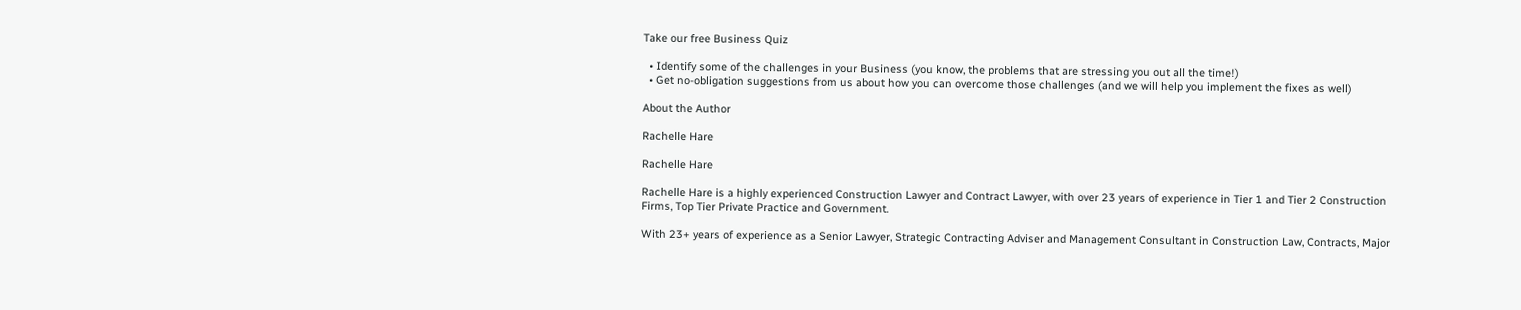Take our free Business Quiz

  • Identify some of the challenges in your Business (you know, the problems that are stressing you out all the time!)
  • Get no-obligation suggestions from us about how you can overcome those challenges (and we will help you implement the fixes as well)

About the Author

Rachelle Hare

Rachelle Hare

Rachelle Hare is a highly experienced Construction Lawyer and Contract Lawyer, with over 23 years of experience in Tier 1 and Tier 2 Construction Firms, Top Tier Private Practice and Government.

With 23+ years of experience as a Senior Lawyer, Strategic Contracting Adviser and Management Consultant in Construction Law, Contracts, Major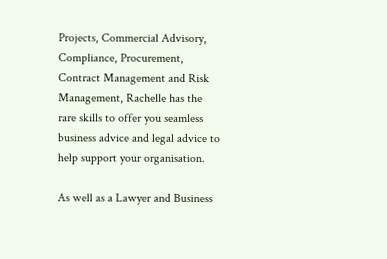Projects, Commercial Advisory, Compliance, Procurement, Contract Management and Risk Management, Rachelle has the rare skills to offer you seamless business advice and legal advice to help support your organisation.

As well as a Lawyer and Business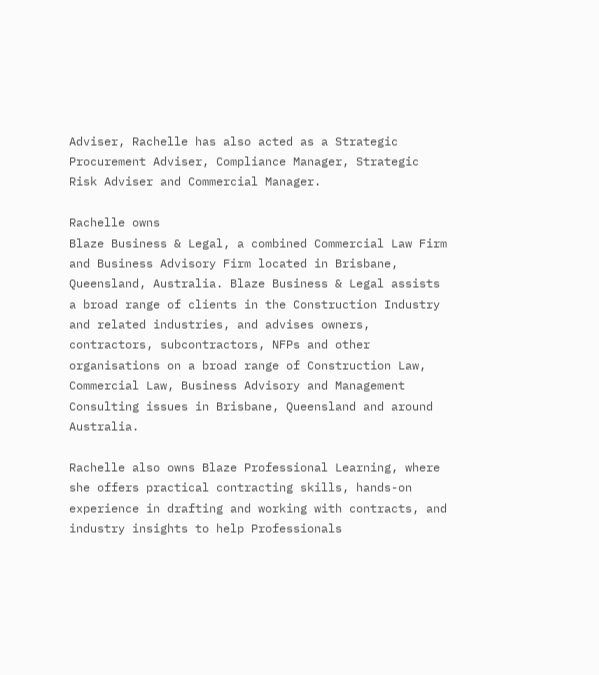Adviser, Rachelle has also acted as a Strategic Procurement Adviser, Compliance Manager, Strategic Risk Adviser and Commercial Manager.

Rachelle owns
Blaze Business & Legal, a combined Commercial Law Firm and Business Advisory Firm located in Brisbane, Queensland, Australia. Blaze Business & Legal assists a broad range of clients in the Construction Industry and related industries, and advises owners, contractors, subcontractors, NFPs and other organisations on a broad range of Construction Law, Commercial Law, Business Advisory and Management Consulting issues in Brisbane, Queensland and around Australia.

Rachelle also owns Blaze Professional Learning, where she offers practical contracting skills, hands-on experience in drafting and working with contracts, and industry insights to help Professionals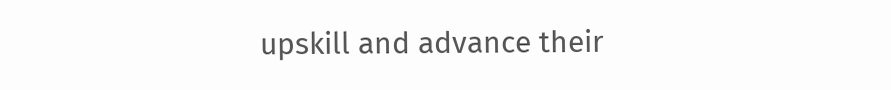upskill and advance their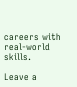careers with real-world skills.

Leave a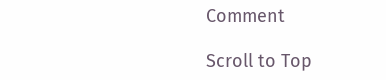Comment

Scroll to Top